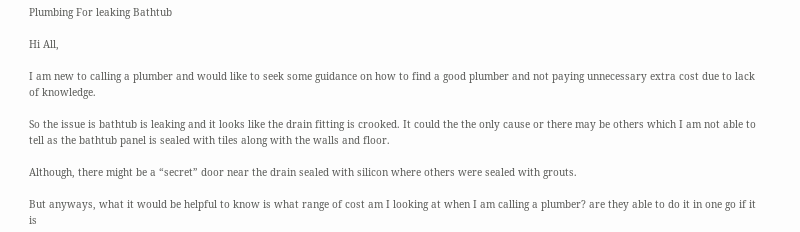Plumbing For leaking Bathtub

Hi All,

I am new to calling a plumber and would like to seek some guidance on how to find a good plumber and not paying unnecessary extra cost due to lack of knowledge.

So the issue is bathtub is leaking and it looks like the drain fitting is crooked. It could the the only cause or there may be others which I am not able to tell as the bathtub panel is sealed with tiles along with the walls and floor.

Although, there might be a “secret” door near the drain sealed with silicon where others were sealed with grouts.

But anyways, what it would be helpful to know is what range of cost am I looking at when I am calling a plumber? are they able to do it in one go if it is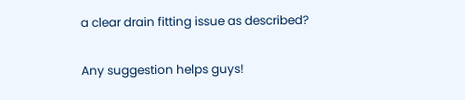a clear drain fitting issue as described?

Any suggestion helps guys!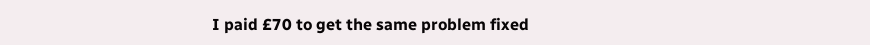I paid £70 to get the same problem fixed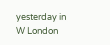yesterday in W London